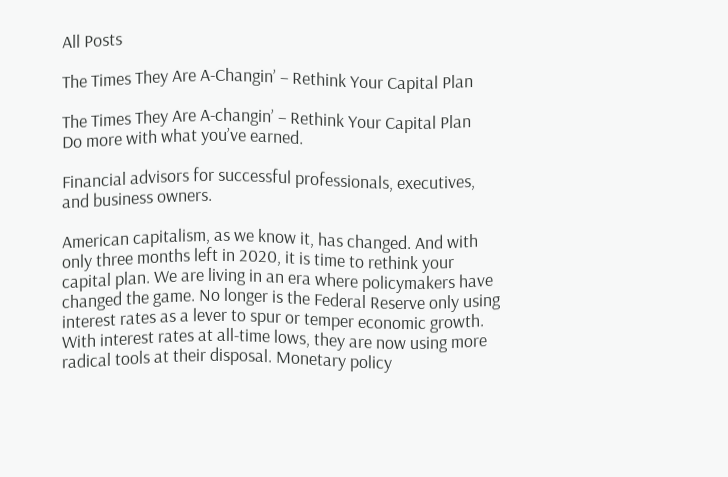All Posts

The Times They Are A-Changin’ – Rethink Your Capital Plan

The Times They Are A-changin’ – Rethink Your Capital Plan
Do more with what you’ve earned.

Financial advisors for successful professionals, executives, and business owners.

American capitalism, as we know it, has changed. And with only three months left in 2020, it is time to rethink your capital plan. We are living in an era where policymakers have changed the game. No longer is the Federal Reserve only using interest rates as a lever to spur or temper economic growth. With interest rates at all-time lows, they are now using more radical tools at their disposal. Monetary policy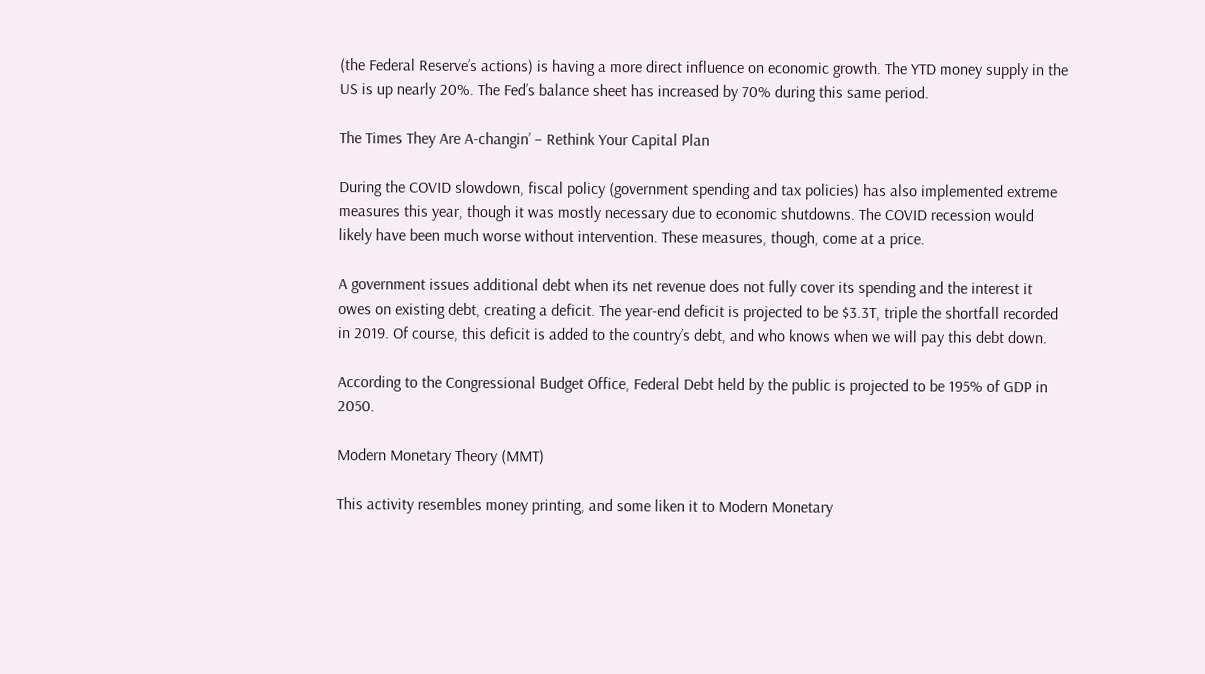(the Federal Reserve’s actions) is having a more direct influence on economic growth. The YTD money supply in the US is up nearly 20%. The Fed’s balance sheet has increased by 70% during this same period.

The Times They Are A-changin’ – Rethink Your Capital Plan

During the COVID slowdown, fiscal policy (government spending and tax policies) has also implemented extreme measures this year, though it was mostly necessary due to economic shutdowns. The COVID recession would likely have been much worse without intervention. These measures, though, come at a price.

A government issues additional debt when its net revenue does not fully cover its spending and the interest it owes on existing debt, creating a deficit. The year-end deficit is projected to be $3.3T, triple the shortfall recorded in 2019. Of course, this deficit is added to the country’s debt, and who knows when we will pay this debt down.

According to the Congressional Budget Office, Federal Debt held by the public is projected to be 195% of GDP in 2050.

Modern Monetary Theory (MMT)

This activity resembles money printing, and some liken it to Modern Monetary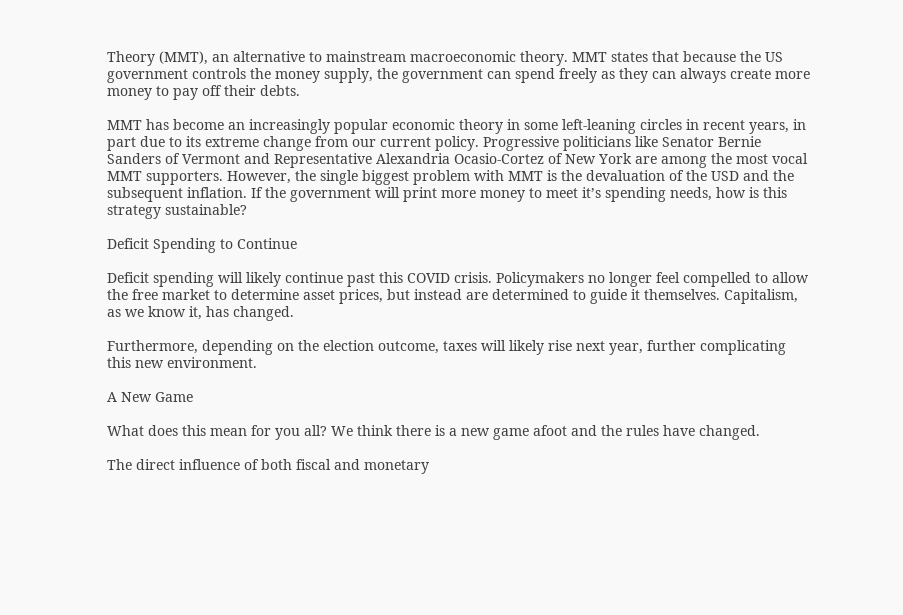Theory (MMT), an alternative to mainstream macroeconomic theory. MMT states that because the US government controls the money supply, the government can spend freely as they can always create more money to pay off their debts.

MMT has become an increasingly popular economic theory in some left-leaning circles in recent years, in part due to its extreme change from our current policy. Progressive politicians like Senator Bernie Sanders of Vermont and Representative Alexandria Ocasio-Cortez of New York are among the most vocal MMT supporters. However, the single biggest problem with MMT is the devaluation of the USD and the subsequent inflation. If the government will print more money to meet it’s spending needs, how is this strategy sustainable?

Deficit Spending to Continue

Deficit spending will likely continue past this COVID crisis. Policymakers no longer feel compelled to allow the free market to determine asset prices, but instead are determined to guide it themselves. Capitalism, as we know it, has changed.

Furthermore, depending on the election outcome, taxes will likely rise next year, further complicating this new environment.

A New Game

What does this mean for you all? We think there is a new game afoot and the rules have changed.

The direct influence of both fiscal and monetary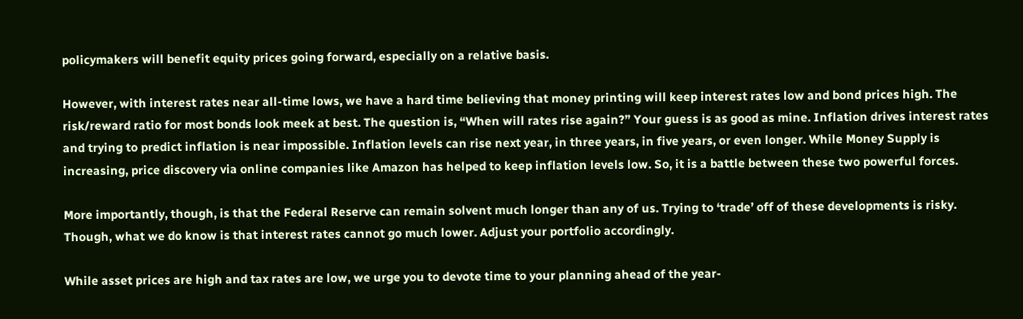policymakers will benefit equity prices going forward, especially on a relative basis.

However, with interest rates near all-time lows, we have a hard time believing that money printing will keep interest rates low and bond prices high. The risk/reward ratio for most bonds look meek at best. The question is, “When will rates rise again?” Your guess is as good as mine. Inflation drives interest rates and trying to predict inflation is near impossible. Inflation levels can rise next year, in three years, in five years, or even longer. While Money Supply is increasing, price discovery via online companies like Amazon has helped to keep inflation levels low. So, it is a battle between these two powerful forces.

More importantly, though, is that the Federal Reserve can remain solvent much longer than any of us. Trying to ‘trade’ off of these developments is risky. Though, what we do know is that interest rates cannot go much lower. Adjust your portfolio accordingly.

While asset prices are high and tax rates are low, we urge you to devote time to your planning ahead of the year-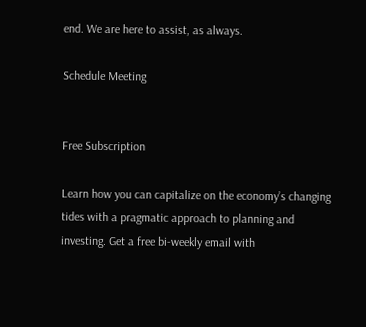end. We are here to assist, as always.

Schedule Meeting


Free Subscription

Learn how you can capitalize on the economy’s changing tides with a pragmatic approach to planning and investing. Get a free bi-weekly email with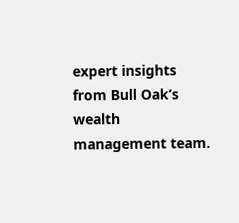expert insights from Bull Oak’s wealth management team.